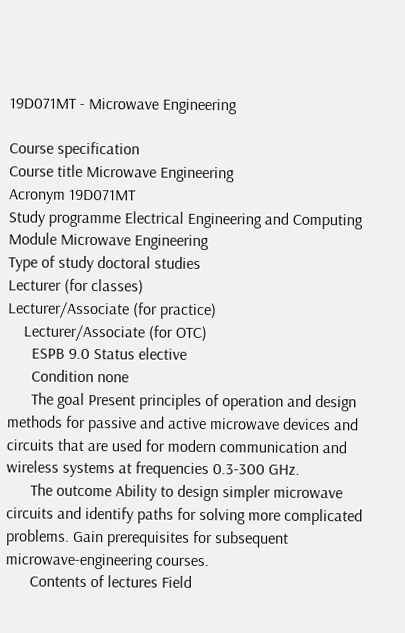19D071MT - Microwave Engineering

Course specification
Course title Microwave Engineering
Acronym 19D071MT
Study programme Electrical Engineering and Computing
Module Microwave Engineering
Type of study doctoral studies
Lecturer (for classes)
Lecturer/Associate (for practice)
    Lecturer/Associate (for OTC)
      ESPB 9.0 Status elective
      Condition none
      The goal Present principles of operation and design methods for passive and active microwave devices and circuits that are used for modern communication and wireless systems at frequencies 0.3-300 GHz.
      The outcome Ability to design simpler microwave circuits and identify paths for solving more complicated problems. Gain prerequisites for subsequent microwave-engineering courses.
      Contents of lectures Field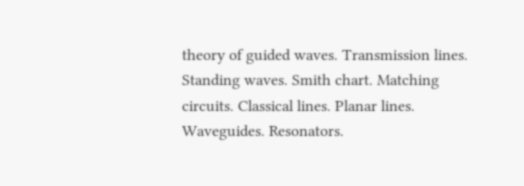theory of guided waves. Transmission lines. Standing waves. Smith chart. Matching circuits. Classical lines. Planar lines. Waveguides. Resonators.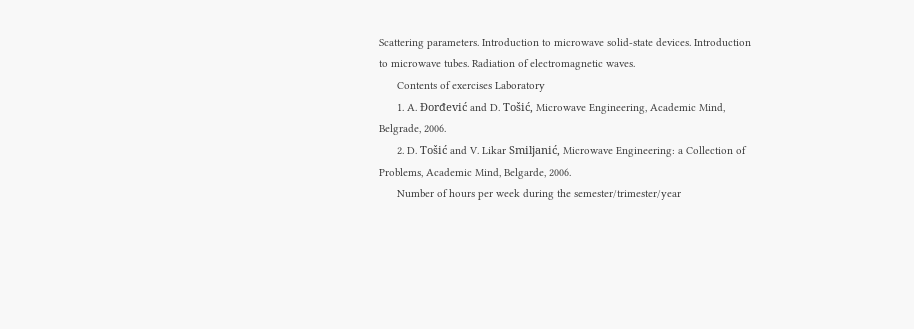Scattering parameters. Introduction to microwave solid-state devices. Introduction to microwave tubes. Radiation of electromagnetic waves.
      Contents of exercises Laboratory
      1. A. Đorđević and D. Tošić, Microwave Engineering, Academic Mind, Belgrade, 2006.
      2. D. Tošić and V. Likar Smiljanić, Microwave Engineering: a Collection of Problems, Academic Mind, Belgarde, 2006.
      Number of hours per week during the semester/trimester/year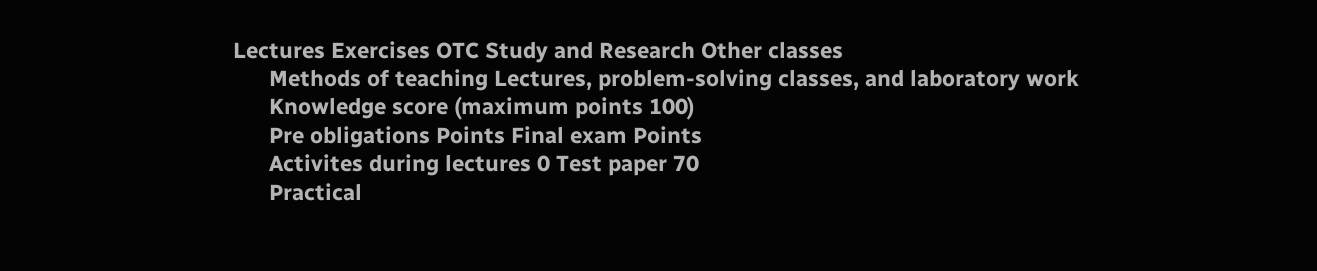Lectures Exercises OTC Study and Research Other classes
      Methods of teaching Lectures, problem-solving classes, and laboratory work
      Knowledge score (maximum points 100)
      Pre obligations Points Final exam Points
      Activites during lectures 0 Test paper 70
      Practical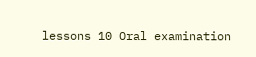lessons 10 Oral examination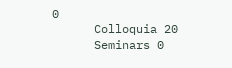0
      Colloquia 20
      Seminars 0